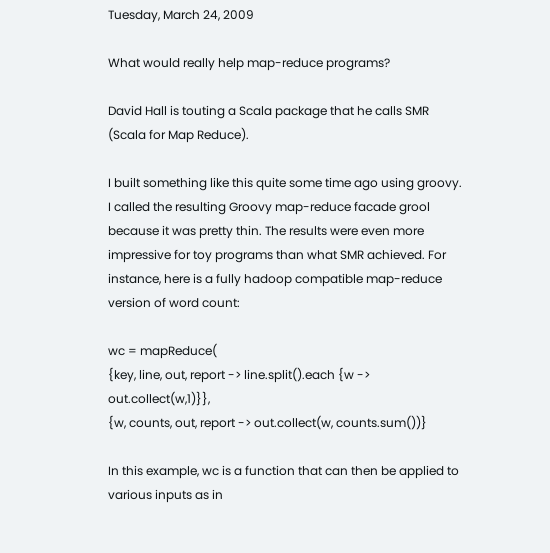Tuesday, March 24, 2009

What would really help map-reduce programs?

David Hall is touting a Scala package that he calls SMR (Scala for Map Reduce).

I built something like this quite some time ago using groovy. I called the resulting Groovy map-reduce facade grool because it was pretty thin. The results were even more impressive for toy programs than what SMR achieved. For instance, here is a fully hadoop compatible map-reduce version of word count:

wc = mapReduce(
{key, line, out, report -> line.split().each {w -> out.collect(w,1)}},
{w, counts, out, report -> out.collect(w, counts.sum())}

In this example, wc is a function that can then be applied to various inputs as in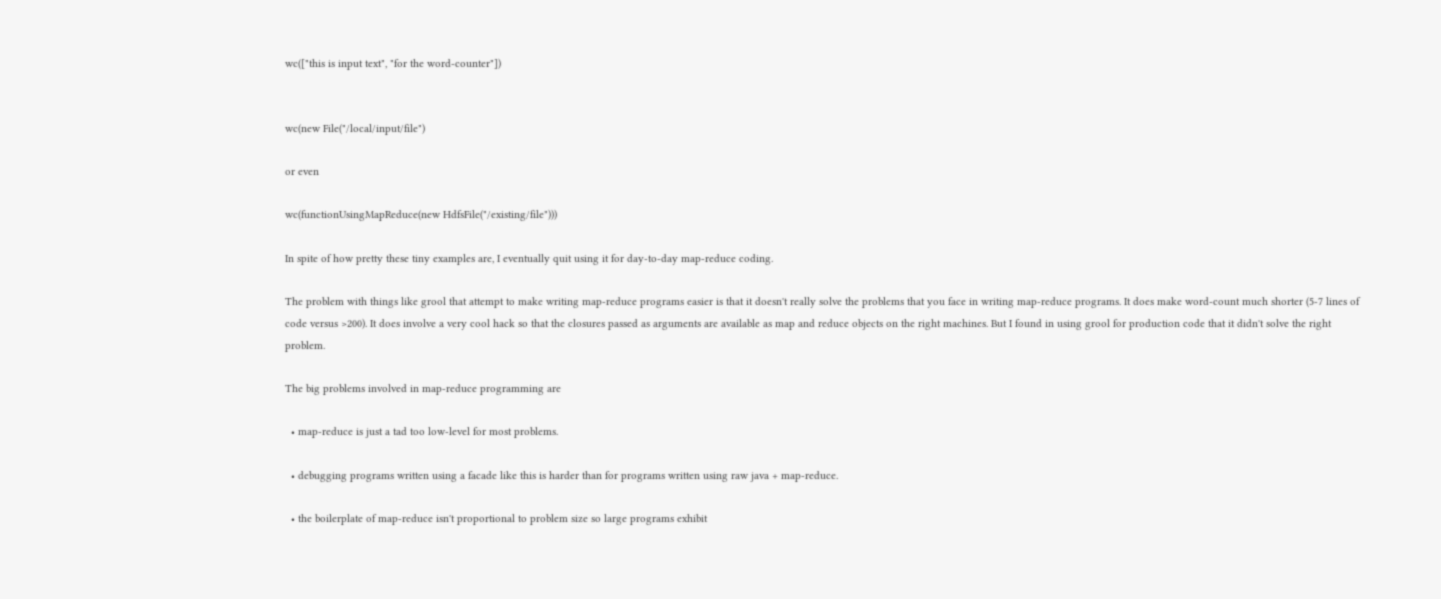wc(["this is input text", "for the word-counter"])


wc(new File("/local/input/file")

or even

wc(functionUsingMapReduce(new HdfsFile("/existing/file")))

In spite of how pretty these tiny examples are, I eventually quit using it for day-to-day map-reduce coding.

The problem with things like grool that attempt to make writing map-reduce programs easier is that it doesn't really solve the problems that you face in writing map-reduce programs. It does make word-count much shorter (5-7 lines of code versus >200). It does involve a very cool hack so that the closures passed as arguments are available as map and reduce objects on the right machines. But I found in using grool for production code that it didn't solve the right problem.

The big problems involved in map-reduce programming are

  • map-reduce is just a tad too low-level for most problems.

  • debugging programs written using a facade like this is harder than for programs written using raw java + map-reduce.

  • the boilerplate of map-reduce isn't proportional to problem size so large programs exhibit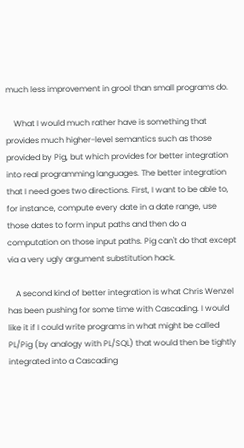much less improvement in grool than small programs do.

    What I would much rather have is something that provides much higher-level semantics such as those provided by Pig, but which provides for better integration into real programming languages. The better integration that I need goes two directions. First, I want to be able to, for instance, compute every date in a date range, use those dates to form input paths and then do a computation on those input paths. Pig can't do that except via a very ugly argument substitution hack.

    A second kind of better integration is what Chris Wenzel has been pushing for some time with Cascading. I would like it if I could write programs in what might be called PL/Pig (by analogy with PL/SQL) that would then be tightly integrated into a Cascading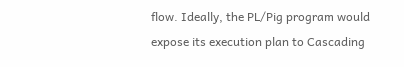flow. Ideally, the PL/Pig program would expose its execution plan to Cascading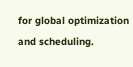for global optimization and scheduling.